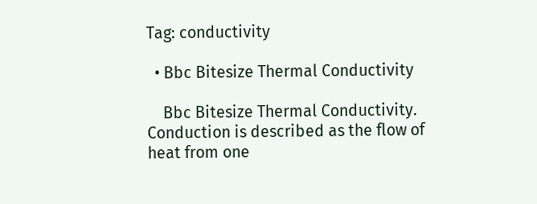Tag: conductivity

  • Bbc Bitesize Thermal Conductivity

    Bbc Bitesize Thermal Conductivity. Conduction is described as the flow of heat from one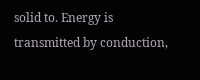solid to. Energy is transmitted by conduction,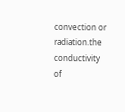convection or radiation.the conductivity of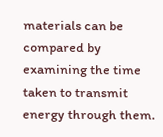materials can be compared by examining the time taken to transmit energy through them.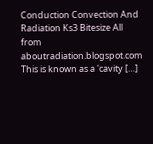Conduction Convection And Radiation Ks3 Bitesize All from aboutradiation.blogspot.com This is known as a 'cavity […]